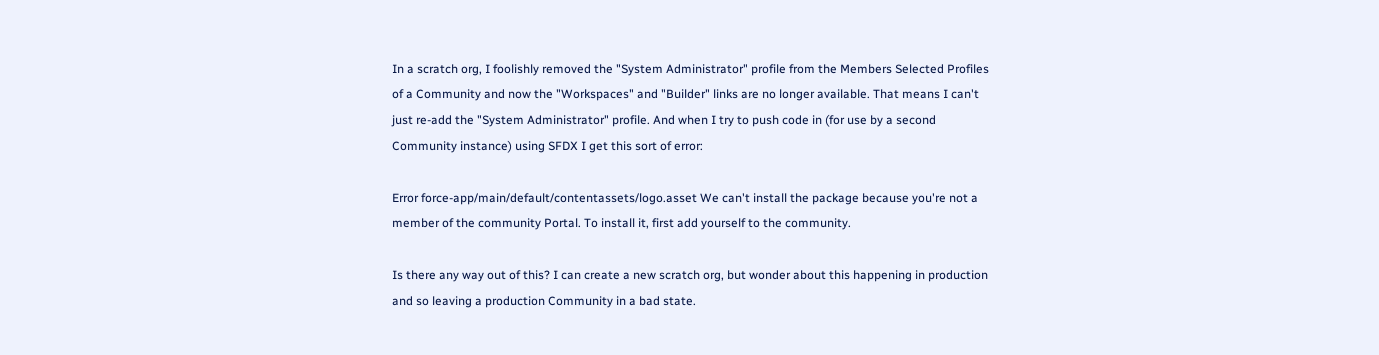In a scratch org, I foolishly removed the "System Administrator" profile from the Members Selected Profiles of a Community and now the "Workspaces" and "Builder" links are no longer available. That means I can't just re-add the "System Administrator" profile. And when I try to push code in (for use by a second Community instance) using SFDX I get this sort of error:

Error force-app/main/default/contentassets/logo.asset We can't install the package because you're not a member of the community Portal. To install it, first add yourself to the community.

Is there any way out of this? I can create a new scratch org, but wonder about this happening in production and so leaving a production Community in a bad state.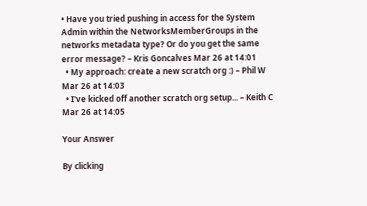• Have you tried pushing in access for the System Admin within the NetworksMemberGroups in the networks metadata type? Or do you get the same error message? – Kris Goncalves Mar 26 at 14:01
  • My approach: create a new scratch org :) – Phil W Mar 26 at 14:03
  • I've kicked off another scratch org setup... – Keith C Mar 26 at 14:05

Your Answer

By clicking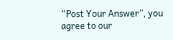“Post Your Answer”, you agree to our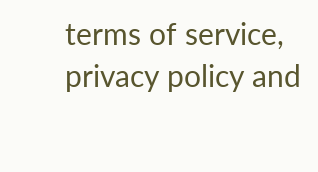terms of service, privacy policy and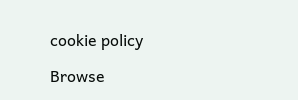cookie policy

Browse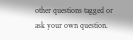other questions tagged or ask your own question.